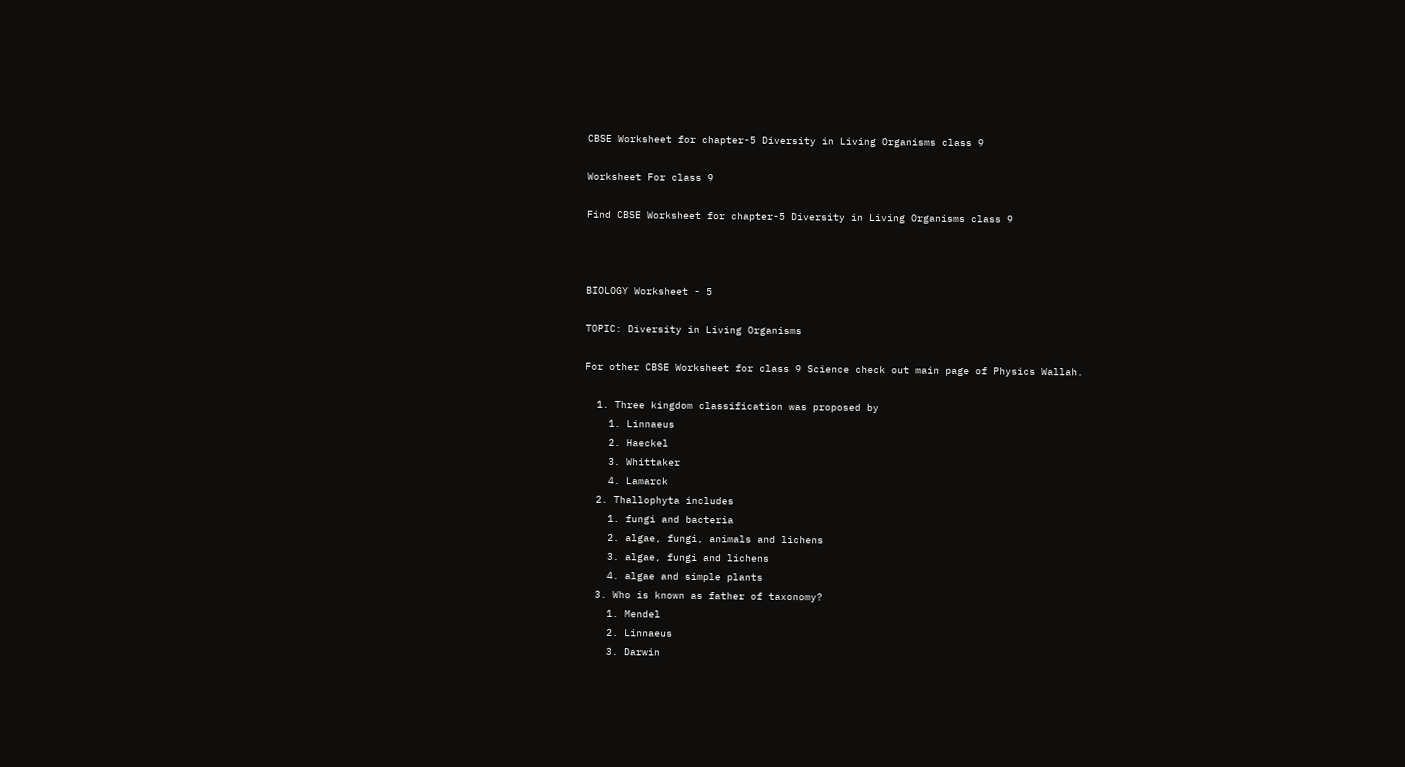CBSE Worksheet for chapter-5 Diversity in Living Organisms class 9

Worksheet For class 9

Find CBSE Worksheet for chapter-5 Diversity in Living Organisms class 9



BIOLOGY Worksheet - 5

TOPIC: Diversity in Living Organisms

For other CBSE Worksheet for class 9 Science check out main page of Physics Wallah.

  1. Three kingdom classification was proposed by
    1. Linnaeus
    2. Haeckel
    3. Whittaker
    4. Lamarck
  2. Thallophyta includes
    1. fungi and bacteria
    2. algae, fungi, animals and lichens
    3. algae, fungi and lichens
    4. algae and simple plants
  3. Who is known as father of taxonomy?
    1. Mendel
    2. Linnaeus
    3. Darwin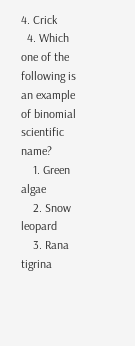4. Crick
  4. Which one of the following is an example of binomial scientific name?
    1. Green algae
    2. Snow leopard
    3. Rana tigrina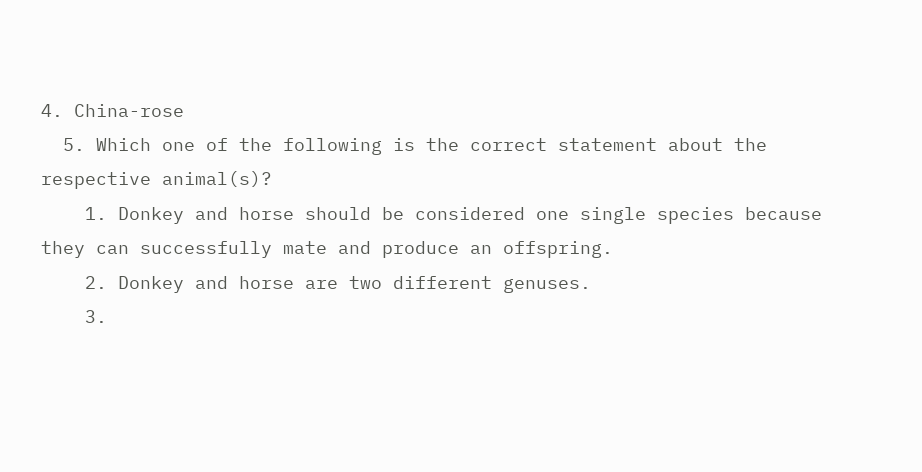4. China-rose
  5. Which one of the following is the correct statement about the respective animal(s)?
    1. Donkey and horse should be considered one single species because they can successfully mate and produce an offspring.
    2. Donkey and horse are two different genuses.
    3.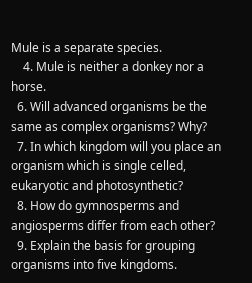Mule is a separate species.
    4. Mule is neither a donkey nor a horse.
  6. Will advanced organisms be the same as complex organisms? Why?
  7. In which kingdom will you place an organism which is single celled, eukaryotic and photosynthetic?
  8. How do gymnosperms and angiosperms differ from each other?
  9. Explain the basis for grouping organisms into five kingdoms.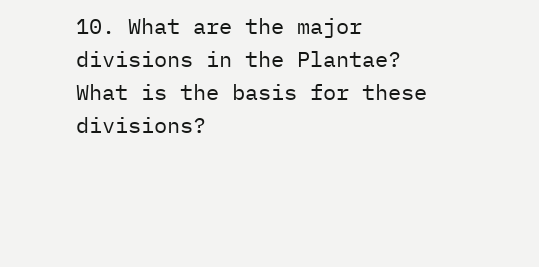10. What are the major divisions in the Plantae? What is the basis for these divisions?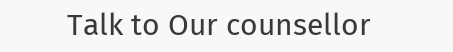Talk to Our counsellor